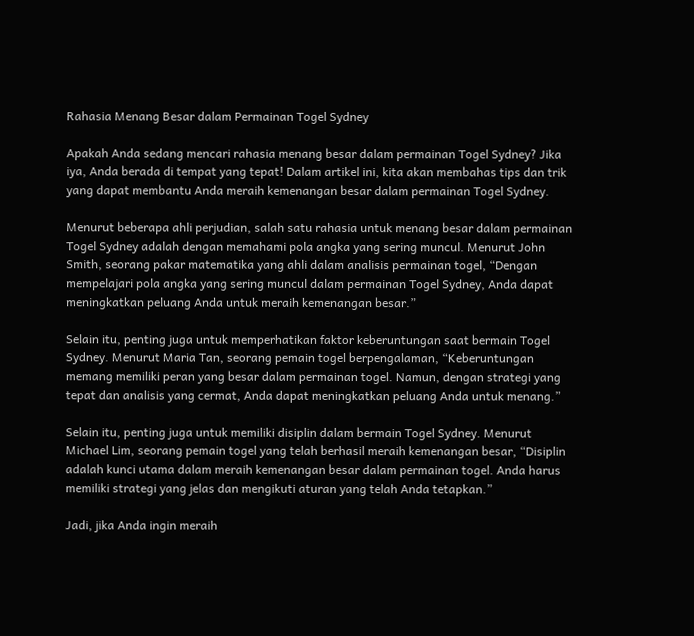Rahasia Menang Besar dalam Permainan Togel Sydney

Apakah Anda sedang mencari rahasia menang besar dalam permainan Togel Sydney? Jika iya, Anda berada di tempat yang tepat! Dalam artikel ini, kita akan membahas tips dan trik yang dapat membantu Anda meraih kemenangan besar dalam permainan Togel Sydney.

Menurut beberapa ahli perjudian, salah satu rahasia untuk menang besar dalam permainan Togel Sydney adalah dengan memahami pola angka yang sering muncul. Menurut John Smith, seorang pakar matematika yang ahli dalam analisis permainan togel, “Dengan mempelajari pola angka yang sering muncul dalam permainan Togel Sydney, Anda dapat meningkatkan peluang Anda untuk meraih kemenangan besar.”

Selain itu, penting juga untuk memperhatikan faktor keberuntungan saat bermain Togel Sydney. Menurut Maria Tan, seorang pemain togel berpengalaman, “Keberuntungan memang memiliki peran yang besar dalam permainan togel. Namun, dengan strategi yang tepat dan analisis yang cermat, Anda dapat meningkatkan peluang Anda untuk menang.”

Selain itu, penting juga untuk memiliki disiplin dalam bermain Togel Sydney. Menurut Michael Lim, seorang pemain togel yang telah berhasil meraih kemenangan besar, “Disiplin adalah kunci utama dalam meraih kemenangan besar dalam permainan togel. Anda harus memiliki strategi yang jelas dan mengikuti aturan yang telah Anda tetapkan.”

Jadi, jika Anda ingin meraih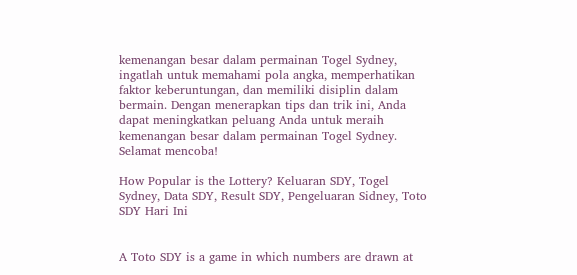kemenangan besar dalam permainan Togel Sydney, ingatlah untuk memahami pola angka, memperhatikan faktor keberuntungan, dan memiliki disiplin dalam bermain. Dengan menerapkan tips dan trik ini, Anda dapat meningkatkan peluang Anda untuk meraih kemenangan besar dalam permainan Togel Sydney. Selamat mencoba!

How Popular is the Lottery? Keluaran SDY, Togel Sydney, Data SDY, Result SDY, Pengeluaran Sidney, Toto SDY Hari Ini


A Toto SDY is a game in which numbers are drawn at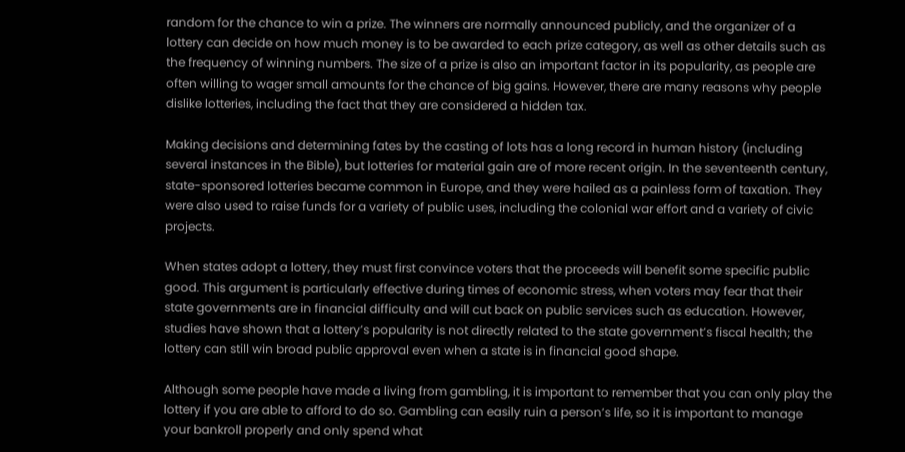random for the chance to win a prize. The winners are normally announced publicly, and the organizer of a lottery can decide on how much money is to be awarded to each prize category, as well as other details such as the frequency of winning numbers. The size of a prize is also an important factor in its popularity, as people are often willing to wager small amounts for the chance of big gains. However, there are many reasons why people dislike lotteries, including the fact that they are considered a hidden tax.

Making decisions and determining fates by the casting of lots has a long record in human history (including several instances in the Bible), but lotteries for material gain are of more recent origin. In the seventeenth century, state-sponsored lotteries became common in Europe, and they were hailed as a painless form of taxation. They were also used to raise funds for a variety of public uses, including the colonial war effort and a variety of civic projects.

When states adopt a lottery, they must first convince voters that the proceeds will benefit some specific public good. This argument is particularly effective during times of economic stress, when voters may fear that their state governments are in financial difficulty and will cut back on public services such as education. However, studies have shown that a lottery’s popularity is not directly related to the state government’s fiscal health; the lottery can still win broad public approval even when a state is in financial good shape.

Although some people have made a living from gambling, it is important to remember that you can only play the lottery if you are able to afford to do so. Gambling can easily ruin a person’s life, so it is important to manage your bankroll properly and only spend what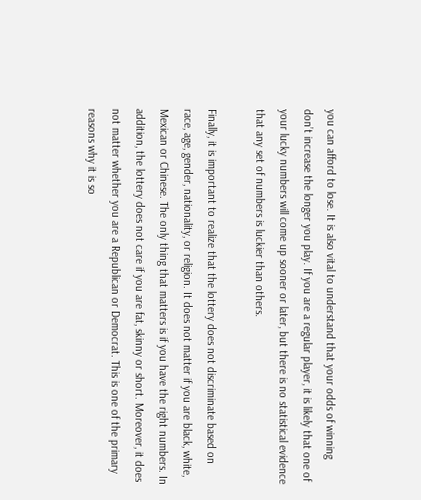you can afford to lose. It is also vital to understand that your odds of winning don’t increase the longer you play. If you are a regular player, it is likely that one of your lucky numbers will come up sooner or later, but there is no statistical evidence that any set of numbers is luckier than others.

Finally, it is important to realize that the lottery does not discriminate based on race, age, gender, nationality, or religion. It does not matter if you are black, white, Mexican or Chinese. The only thing that matters is if you have the right numbers. In addition, the lottery does not care if you are fat, skinny or short. Moreover, it does not matter whether you are a Republican or Democrat. This is one of the primary reasons why it is so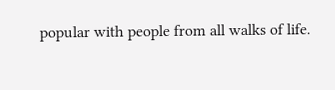popular with people from all walks of life.